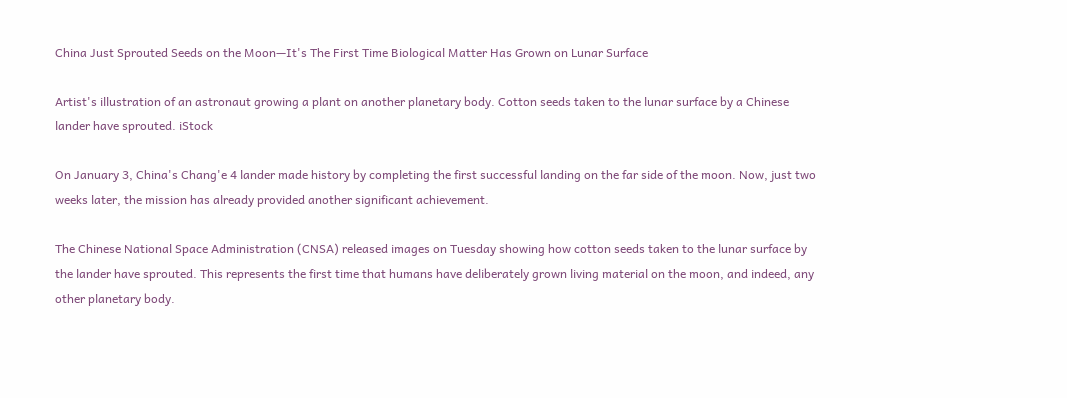China Just Sprouted Seeds on the Moon—It's The First Time Biological Matter Has Grown on Lunar Surface

Artist's illustration of an astronaut growing a plant on another planetary body. Cotton seeds taken to the lunar surface by a Chinese lander have sprouted. iStock

On January 3, China's Chang'e 4 lander made history by completing the first successful landing on the far side of the moon. Now, just two weeks later, the mission has already provided another significant achievement.

The Chinese National Space Administration (CNSA) released images on Tuesday showing how cotton seeds taken to the lunar surface by the lander have sprouted. This represents the first time that humans have deliberately grown living material on the moon, and indeed, any other planetary body.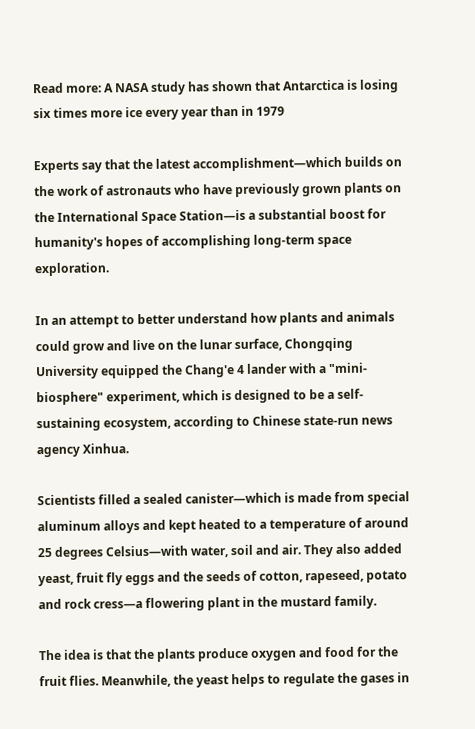Read more: A NASA study has shown that Antarctica is losing six times more ice every year than in 1979

Experts say that the latest accomplishment—which builds on the work of astronauts who have previously grown plants on the International Space Station—is a substantial boost for humanity's hopes of accomplishing long-term space exploration.

In an attempt to better understand how plants and animals could grow and live on the lunar surface, Chongqing University equipped the Chang'e 4 lander with a "mini-biosphere" experiment, which is designed to be a self-sustaining ecosystem, according to Chinese state-run news agency Xinhua.

Scientists filled a sealed canister—which is made from special aluminum alloys and kept heated to a temperature of around 25 degrees Celsius—with water, soil and air. They also added yeast, fruit fly eggs and the seeds of cotton, rapeseed, potato and rock cress—a flowering plant in the mustard family.

The idea is that the plants produce oxygen and food for the fruit flies. Meanwhile, the yeast helps to regulate the gases in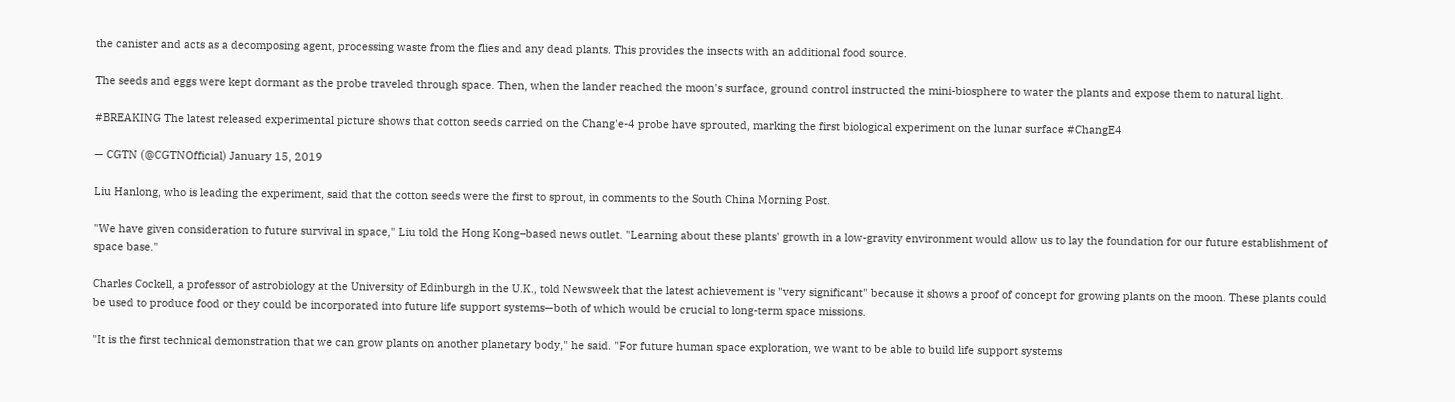the canister and acts as a decomposing agent, processing waste from the flies and any dead plants. This provides the insects with an additional food source.

The seeds and eggs were kept dormant as the probe traveled through space. Then, when the lander reached the moon's surface, ground control instructed the mini-biosphere to water the plants and expose them to natural light.

#BREAKING The latest released experimental picture shows that cotton seeds carried on the Chang'e-4 probe have sprouted, marking the first biological experiment on the lunar surface #ChangE4

— CGTN (@CGTNOfficial) January 15, 2019

Liu Hanlong, who is leading the experiment, said that the cotton seeds were the first to sprout, in comments to the South China Morning Post.

"We have given consideration to future survival in space," Liu told the Hong Kong–based news outlet. "Learning about these plants' growth in a low-gravity environment would allow us to lay the foundation for our future establishment of space base."

Charles Cockell, a professor of astrobiology at the University of Edinburgh in the U.K., told Newsweek that the latest achievement is "very significant" because it shows a proof of concept for growing plants on the moon. These plants could be used to produce food or they could be incorporated into future life support systems—both of which would be crucial to long-term space missions.

"It is the first technical demonstration that we can grow plants on another planetary body," he said. "For future human space exploration, we want to be able to build life support systems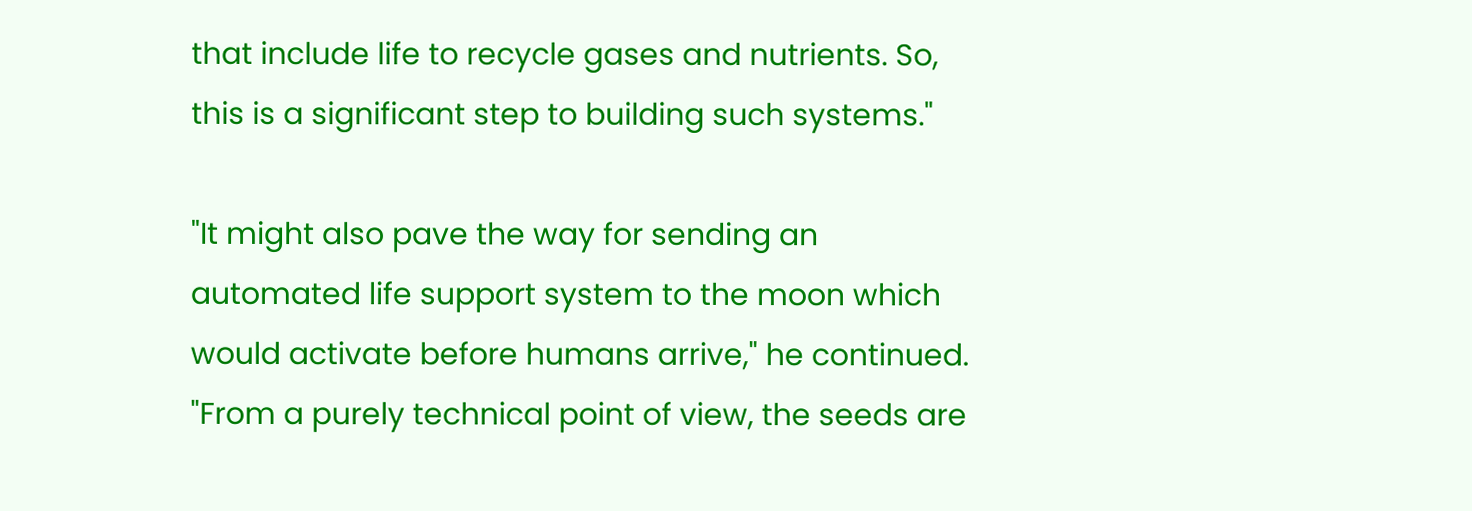that include life to recycle gases and nutrients. So, this is a significant step to building such systems."

"It might also pave the way for sending an automated life support system to the moon which would activate before humans arrive," he continued. "From a purely technical point of view, the seeds are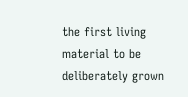the first living material to be deliberately grown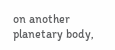on another planetary body,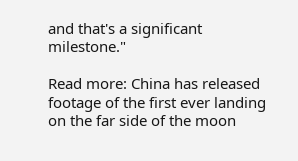and that's a significant milestone."

Read more: China has released footage of the first ever landing on the far side of the moon